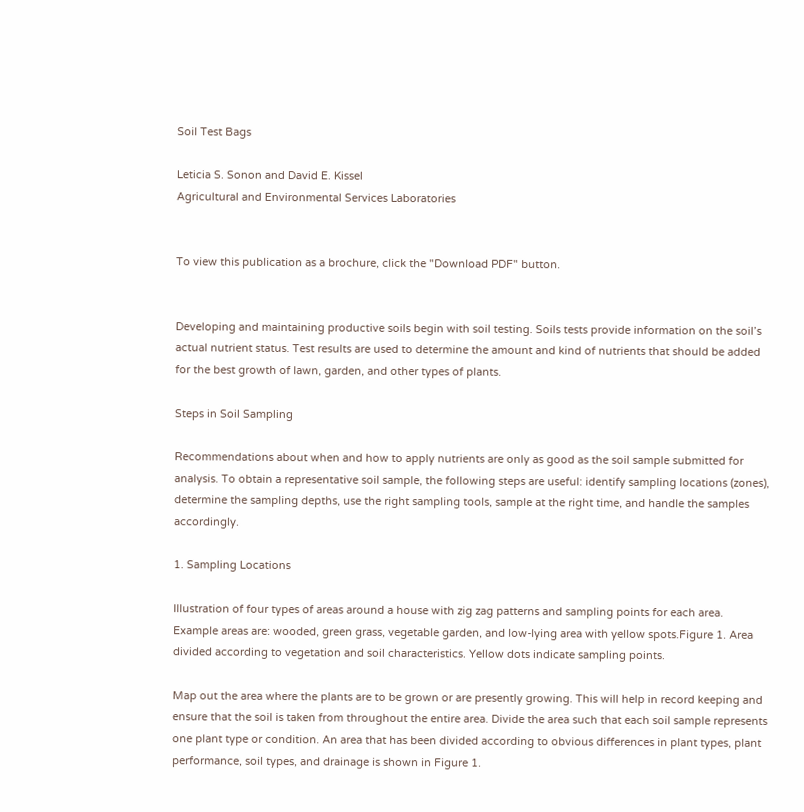Soil Test Bags

Leticia S. Sonon and David E. Kissel
Agricultural and Environmental Services Laboratories


To view this publication as a brochure, click the "Download PDF" button.


Developing and maintaining productive soils begin with soil testing. Soils tests provide information on the soil’s actual nutrient status. Test results are used to determine the amount and kind of nutrients that should be added for the best growth of lawn, garden, and other types of plants.

Steps in Soil Sampling

Recommendations about when and how to apply nutrients are only as good as the soil sample submitted for analysis. To obtain a representative soil sample, the following steps are useful: identify sampling locations (zones), determine the sampling depths, use the right sampling tools, sample at the right time, and handle the samples accordingly.

1. Sampling Locations

Illustration of four types of areas around a house with zig zag patterns and sampling points for each area. Example areas are: wooded, green grass, vegetable garden, and low-lying area with yellow spots.Figure 1. Area divided according to vegetation and soil characteristics. Yellow dots indicate sampling points.

Map out the area where the plants are to be grown or are presently growing. This will help in record keeping and ensure that the soil is taken from throughout the entire area. Divide the area such that each soil sample represents one plant type or condition. An area that has been divided according to obvious differences in plant types, plant performance, soil types, and drainage is shown in Figure 1.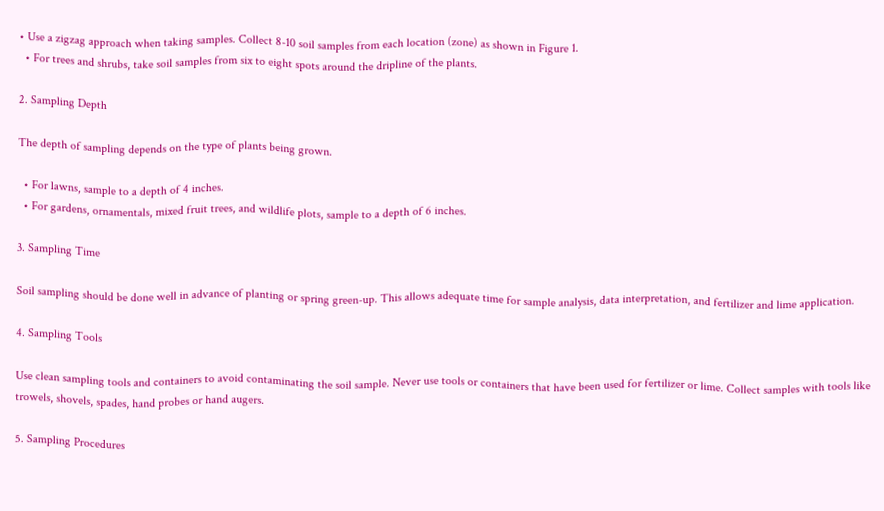• Use a zigzag approach when taking samples. Collect 8-10 soil samples from each location (zone) as shown in Figure 1.
  • For trees and shrubs, take soil samples from six to eight spots around the dripline of the plants.

2. Sampling Depth

The depth of sampling depends on the type of plants being grown.

  • For lawns, sample to a depth of 4 inches.
  • For gardens, ornamentals, mixed fruit trees, and wildlife plots, sample to a depth of 6 inches.

3. Sampling Time

Soil sampling should be done well in advance of planting or spring green-up. This allows adequate time for sample analysis, data interpretation, and fertilizer and lime application.

4. Sampling Tools

Use clean sampling tools and containers to avoid contaminating the soil sample. Never use tools or containers that have been used for fertilizer or lime. Collect samples with tools like trowels, shovels, spades, hand probes or hand augers.

5. Sampling Procedures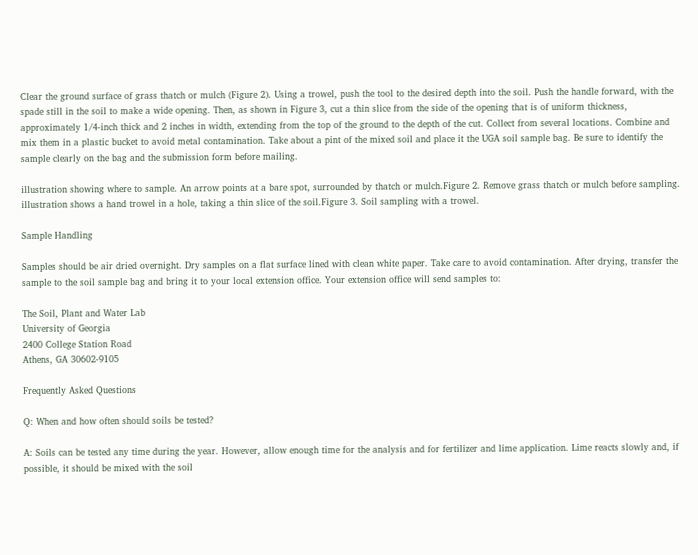Clear the ground surface of grass thatch or mulch (Figure 2). Using a trowel, push the tool to the desired depth into the soil. Push the handle forward, with the spade still in the soil to make a wide opening. Then, as shown in Figure 3, cut a thin slice from the side of the opening that is of uniform thickness, approximately 1/4-inch thick and 2 inches in width, extending from the top of the ground to the depth of the cut. Collect from several locations. Combine and mix them in a plastic bucket to avoid metal contamination. Take about a pint of the mixed soil and place it the UGA soil sample bag. Be sure to identify the sample clearly on the bag and the submission form before mailing.

illustration showing where to sample. An arrow points at a bare spot, surrounded by thatch or mulch.Figure 2. Remove grass thatch or mulch before sampling.
illustration shows a hand trowel in a hole, taking a thin slice of the soil.Figure 3. Soil sampling with a trowel.

Sample Handling

Samples should be air dried overnight. Dry samples on a flat surface lined with clean white paper. Take care to avoid contamination. After drying, transfer the sample to the soil sample bag and bring it to your local extension office. Your extension office will send samples to:

The Soil, Plant and Water Lab
University of Georgia
2400 College Station Road
Athens, GA 30602-9105

Frequently Asked Questions

Q: When and how often should soils be tested?

A: Soils can be tested any time during the year. However, allow enough time for the analysis and for fertilizer and lime application. Lime reacts slowly and, if possible, it should be mixed with the soil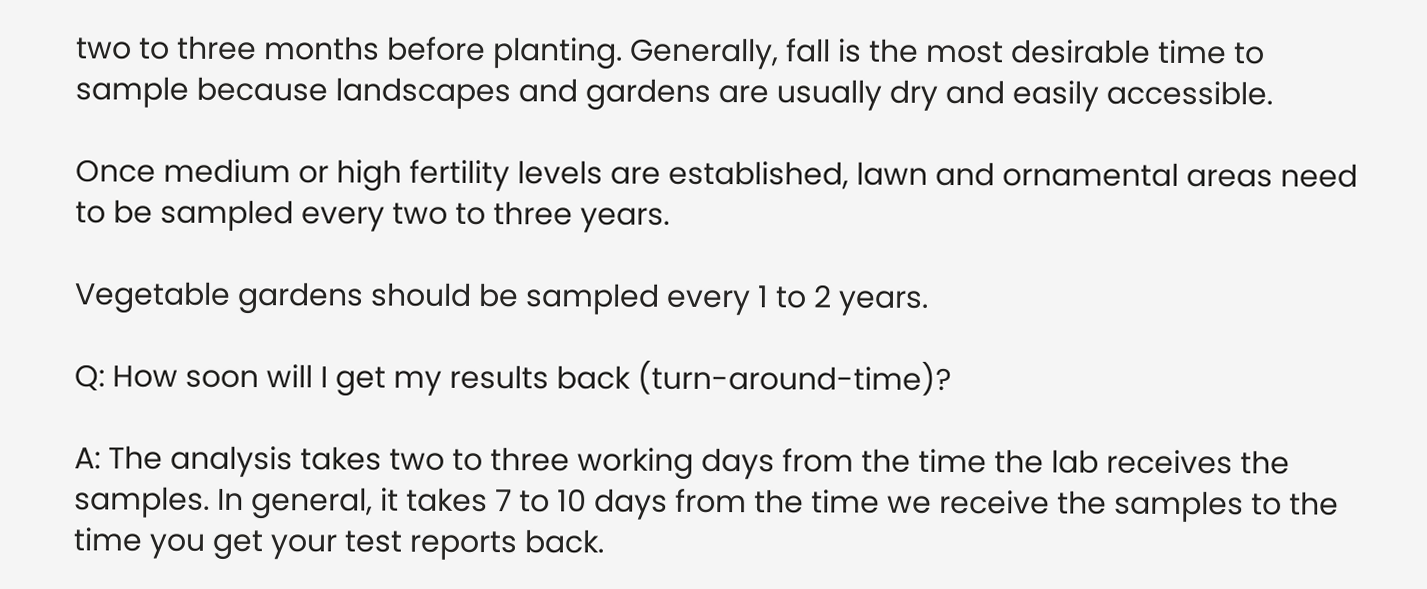two to three months before planting. Generally, fall is the most desirable time to sample because landscapes and gardens are usually dry and easily accessible.

Once medium or high fertility levels are established, lawn and ornamental areas need to be sampled every two to three years.

Vegetable gardens should be sampled every 1 to 2 years.

Q: How soon will I get my results back (turn-around-time)?

A: The analysis takes two to three working days from the time the lab receives the samples. In general, it takes 7 to 10 days from the time we receive the samples to the time you get your test reports back.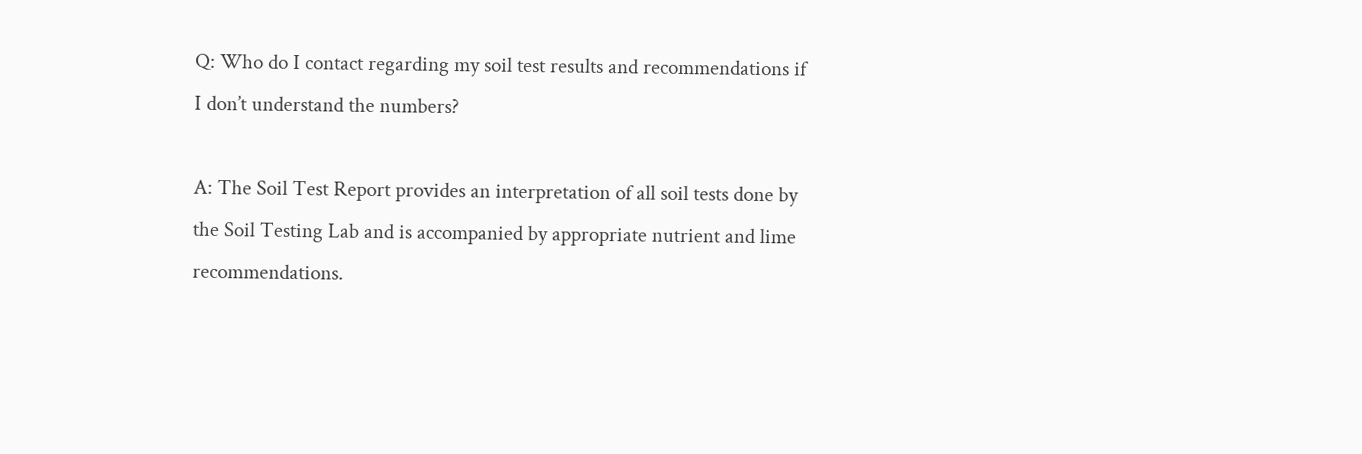Q: Who do I contact regarding my soil test results and recommendations if I don’t understand the numbers?

A: The Soil Test Report provides an interpretation of all soil tests done by the Soil Testing Lab and is accompanied by appropriate nutrient and lime recommendations.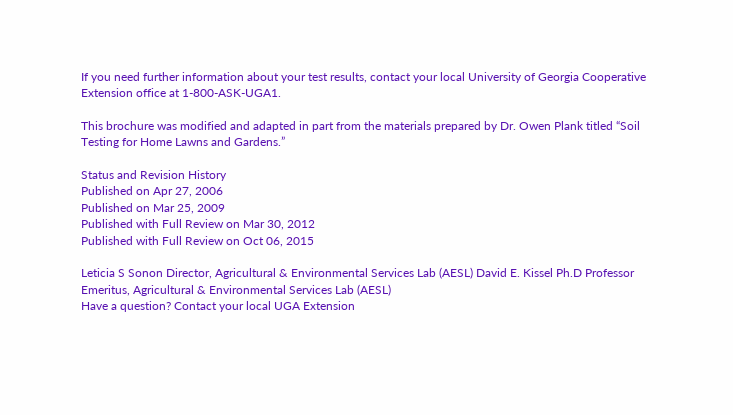If you need further information about your test results, contact your local University of Georgia Cooperative Extension office at 1-800-ASK-UGA1.

This brochure was modified and adapted in part from the materials prepared by Dr. Owen Plank titled “Soil Testing for Home Lawns and Gardens.”

Status and Revision History
Published on Apr 27, 2006
Published on Mar 25, 2009
Published with Full Review on Mar 30, 2012
Published with Full Review on Oct 06, 2015

Leticia S Sonon Director, Agricultural & Environmental Services Lab (AESL) David E. Kissel Ph.D Professor Emeritus, Agricultural & Environmental Services Lab (AESL)
Have a question? Contact your local UGA Extension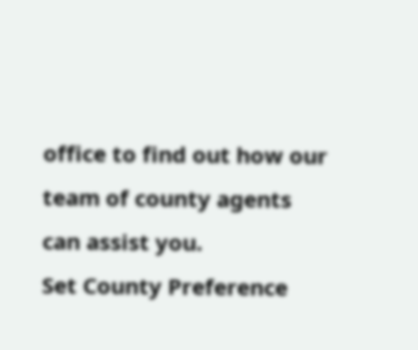office to find out how our team of county agents can assist you.
Set County Preference